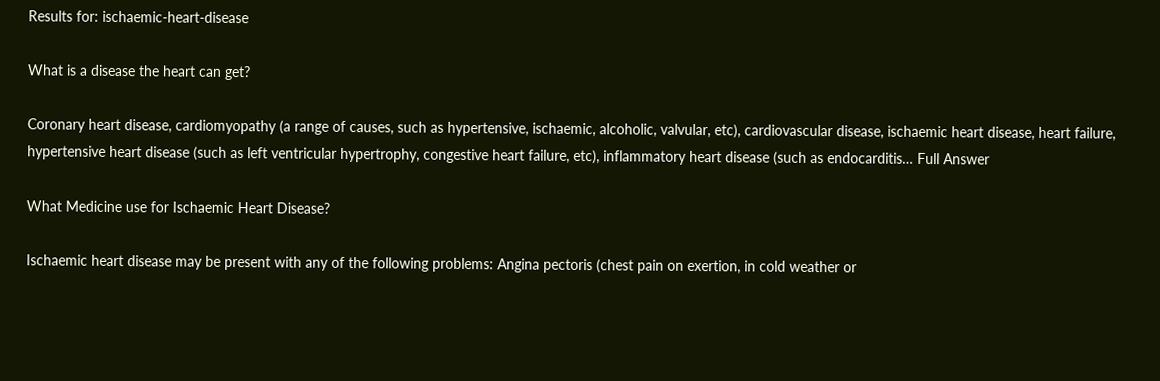Results for: ischaemic-heart-disease

What is a disease the heart can get?

Coronary heart disease, cardiomyopathy (a range of causes, such as hypertensive, ischaemic, alcoholic, valvular, etc), cardiovascular disease, ischaemic heart disease, heart failure, hypertensive heart disease (such as left ventricular hypertrophy, congestive heart failure, etc), inflammatory heart disease (such as endocarditis… Full Answer

What Medicine use for Ischaemic Heart Disease?

Ischaemic heart disease may be present with any of the following problems: Angina pectoris (chest pain on exertion, in cold weather or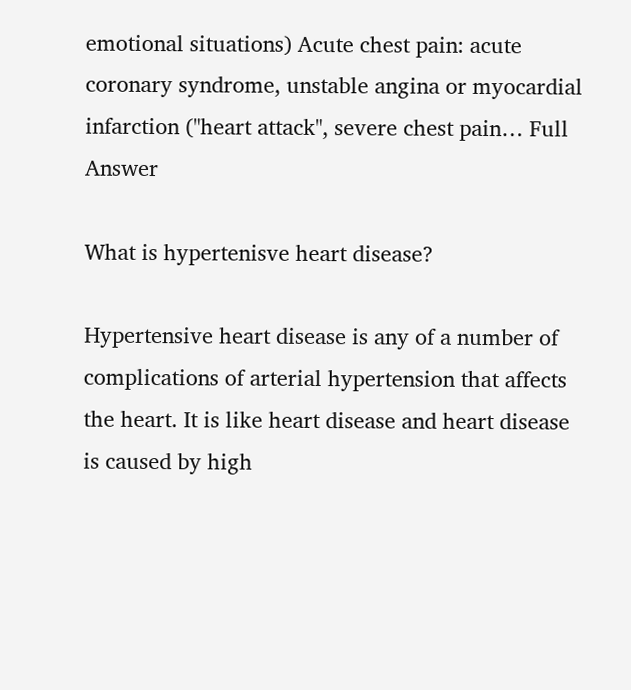emotional situations) Acute chest pain: acute coronary syndrome, unstable angina or myocardial infarction ("heart attack", severe chest pain… Full Answer

What is hypertenisve heart disease?

Hypertensive heart disease is any of a number of complications of arterial hypertension that affects the heart. It is like heart disease and heart disease is caused by high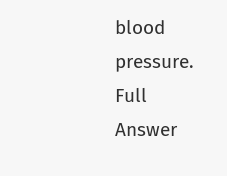blood pressure. Full Answer